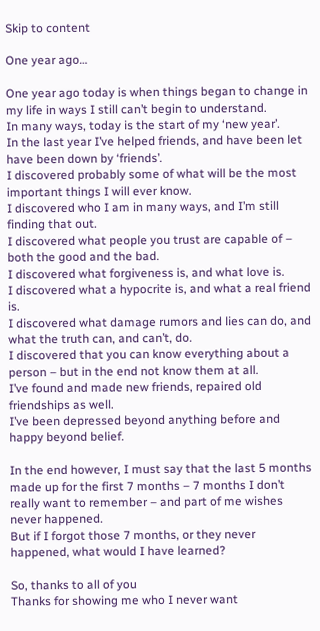Skip to content

One year ago…

One year ago today is when things began to change in my life in ways I still can’t begin to understand.
In many ways, today is the start of my ‘new year’.
In the last year I’ve helped friends, and have been let have been down by ‘friends’.
I discovered probably some of what will be the most important things I will ever know.
I discovered who I am in many ways, and I’m still finding that out.
I discovered what people you trust are capable of – both the good and the bad.
I discovered what forgiveness is, and what love is.
I discovered what a hypocrite is, and what a real friend is.
I discovered what damage rumors and lies can do, and what the truth can, and can’t, do.
I discovered that you can know everything about a person – but in the end not know them at all.
I’ve found and made new friends, repaired old friendships as well.
I’ve been depressed beyond anything before and happy beyond belief.

In the end however, I must say that the last 5 months made up for the first 7 months – 7 months I don’t really want to remember – and part of me wishes never happened.
But if I forgot those 7 months, or they never happened, what would I have learned?

So, thanks to all of you
Thanks for showing me who I never want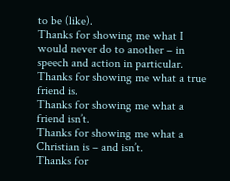to be (like).
Thanks for showing me what I would never do to another – in speech and action in particular.
Thanks for showing me what a true friend is.
Thanks for showing me what a friend isn’t.
Thanks for showing me what a Christian is – and isn’t.
Thanks for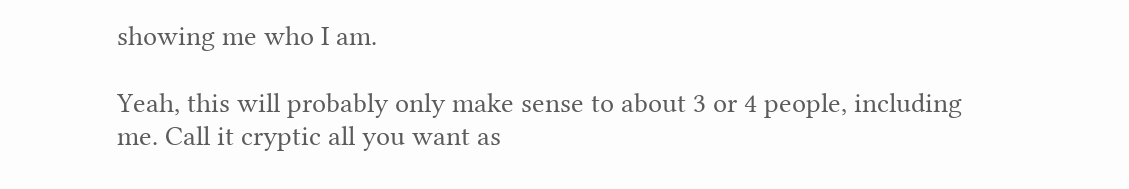showing me who I am.

Yeah, this will probably only make sense to about 3 or 4 people, including me. Call it cryptic all you want as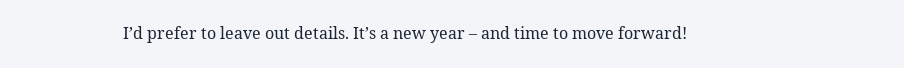I’d prefer to leave out details. It’s a new year – and time to move forward!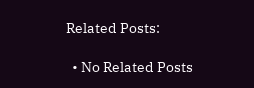Related Posts:

  • No Related Posts